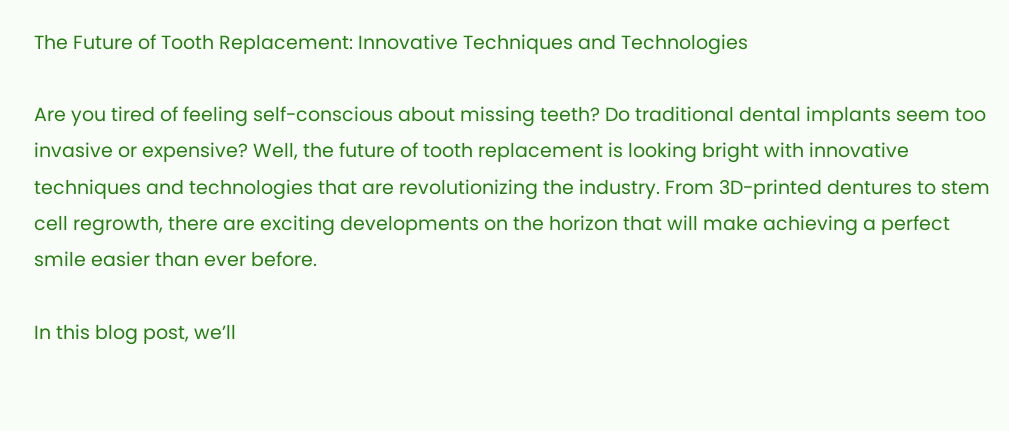The Future of Tooth Replacement: Innovative Techniques and Technologies

Are you tired of feeling self-conscious about missing teeth? Do traditional dental implants seem too invasive or expensive? Well, the future of tooth replacement is looking bright with innovative techniques and technologies that are revolutionizing the industry. From 3D-printed dentures to stem cell regrowth, there are exciting developments on the horizon that will make achieving a perfect smile easier than ever before.

In this blog post, we’ll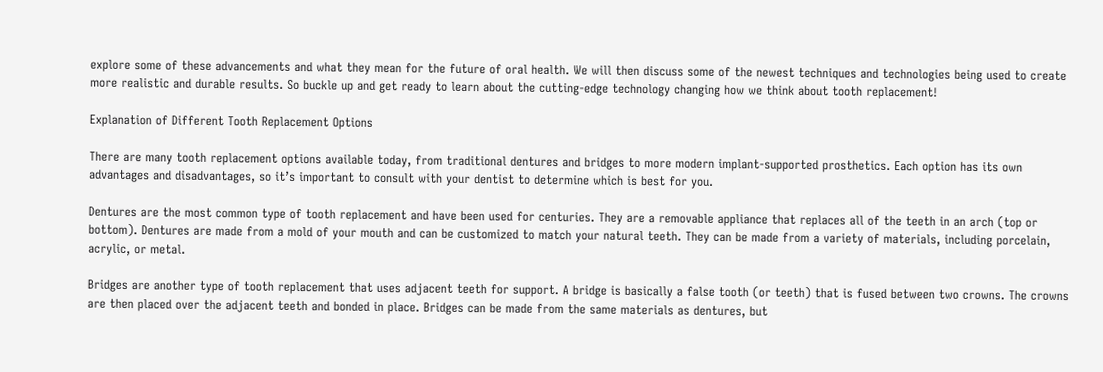explore some of these advancements and what they mean for the future of oral health. We will then discuss some of the newest techniques and technologies being used to create more realistic and durable results. So buckle up and get ready to learn about the cutting-edge technology changing how we think about tooth replacement!

Explanation of Different Tooth Replacement Options

There are many tooth replacement options available today, from traditional dentures and bridges to more modern implant-supported prosthetics. Each option has its own advantages and disadvantages, so it’s important to consult with your dentist to determine which is best for you.

Dentures are the most common type of tooth replacement and have been used for centuries. They are a removable appliance that replaces all of the teeth in an arch (top or bottom). Dentures are made from a mold of your mouth and can be customized to match your natural teeth. They can be made from a variety of materials, including porcelain, acrylic, or metal.

Bridges are another type of tooth replacement that uses adjacent teeth for support. A bridge is basically a false tooth (or teeth) that is fused between two crowns. The crowns are then placed over the adjacent teeth and bonded in place. Bridges can be made from the same materials as dentures, but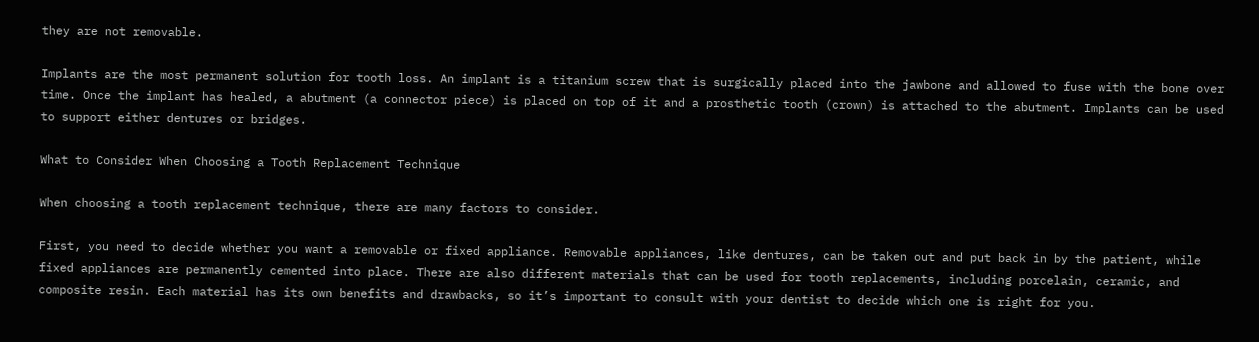they are not removable.

Implants are the most permanent solution for tooth loss. An implant is a titanium screw that is surgically placed into the jawbone and allowed to fuse with the bone over time. Once the implant has healed, a abutment (a connector piece) is placed on top of it and a prosthetic tooth (crown) is attached to the abutment. Implants can be used to support either dentures or bridges.

What to Consider When Choosing a Tooth Replacement Technique

When choosing a tooth replacement technique, there are many factors to consider.

First, you need to decide whether you want a removable or fixed appliance. Removable appliances, like dentures, can be taken out and put back in by the patient, while fixed appliances are permanently cemented into place. There are also different materials that can be used for tooth replacements, including porcelain, ceramic, and composite resin. Each material has its own benefits and drawbacks, so it’s important to consult with your dentist to decide which one is right for you.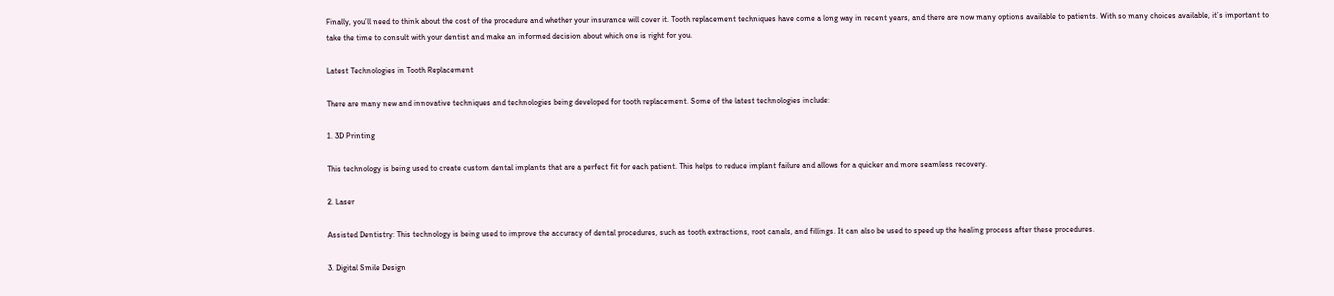Finally, you’ll need to think about the cost of the procedure and whether your insurance will cover it. Tooth replacement techniques have come a long way in recent years, and there are now many options available to patients. With so many choices available, it’s important to take the time to consult with your dentist and make an informed decision about which one is right for you.

Latest Technologies in Tooth Replacement

There are many new and innovative techniques and technologies being developed for tooth replacement. Some of the latest technologies include:

1. 3D Printing

This technology is being used to create custom dental implants that are a perfect fit for each patient. This helps to reduce implant failure and allows for a quicker and more seamless recovery.

2. Laser

Assisted Dentistry: This technology is being used to improve the accuracy of dental procedures, such as tooth extractions, root canals, and fillings. It can also be used to speed up the healing process after these procedures.

3. Digital Smile Design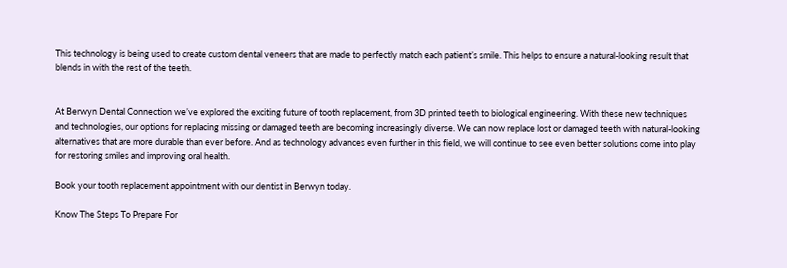This technology is being used to create custom dental veneers that are made to perfectly match each patient’s smile. This helps to ensure a natural-looking result that blends in with the rest of the teeth.


At Berwyn Dental Connection we’ve explored the exciting future of tooth replacement, from 3D printed teeth to biological engineering. With these new techniques and technologies, our options for replacing missing or damaged teeth are becoming increasingly diverse. We can now replace lost or damaged teeth with natural-looking alternatives that are more durable than ever before. And as technology advances even further in this field, we will continue to see even better solutions come into play for restoring smiles and improving oral health.

Book your tooth replacement appointment with our dentist in Berwyn today.

Know The Steps To Prepare For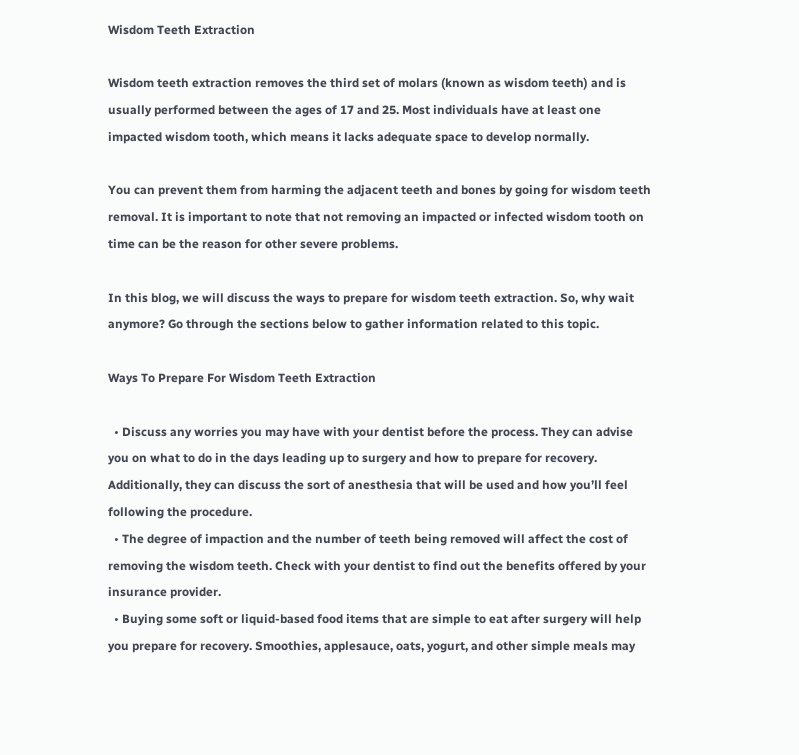Wisdom Teeth Extraction

Wisdom teeth extraction removes the third set of molars (known as wisdom teeth) and is usually performed between the ages of 17 and 25. Most individuals have at least one impacted wisdom tooth, which means it lacks adequate space to develop normally.

You can prevent them from harming the adjacent teeth and bones by going for wisdom teeth removal. It is important to note that not removing an impacted or infected wisdom tooth on time can be the reason for other severe problems.

In this blog, we will discuss the ways to prepare for wisdom teeth extraction. So, why wait anymore? Go through the sections below to gather information related to this topic.

Ways To Prepare For Wisdom Teeth Extraction

  • Discuss any worries you may have with your dentist before the process. They can advise you on what to do in the days leading up to surgery and how to prepare for recovery. Additionally, they can discuss the sort of anesthesia that will be used and how you’ll feel following the procedure.
  • The degree of impaction and the number of teeth being removed will affect the cost of removing the wisdom teeth. Check with your dentist to find out the benefits offered by your insurance provider.
  • Buying some soft or liquid-based food items that are simple to eat after surgery will help you prepare for recovery. Smoothies, applesauce, oats, yogurt, and other simple meals may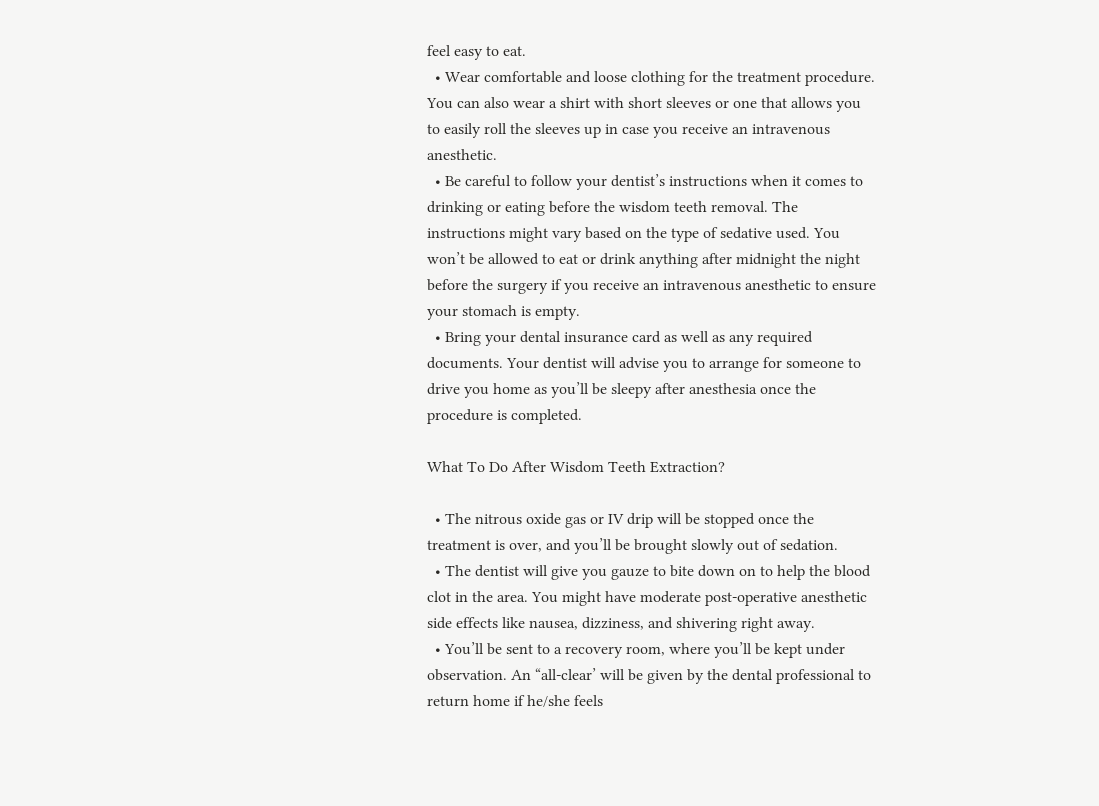feel easy to eat.
  • Wear comfortable and loose clothing for the treatment procedure. You can also wear a shirt with short sleeves or one that allows you to easily roll the sleeves up in case you receive an intravenous anesthetic.
  • Be careful to follow your dentist’s instructions when it comes to drinking or eating before the wisdom teeth removal. The instructions might vary based on the type of sedative used. You won’t be allowed to eat or drink anything after midnight the night before the surgery if you receive an intravenous anesthetic to ensure your stomach is empty.
  • Bring your dental insurance card as well as any required documents. Your dentist will advise you to arrange for someone to drive you home as you’ll be sleepy after anesthesia once the procedure is completed.

What To Do After Wisdom Teeth Extraction?

  • The nitrous oxide gas or IV drip will be stopped once the treatment is over, and you’ll be brought slowly out of sedation.
  • The dentist will give you gauze to bite down on to help the blood clot in the area. You might have moderate post-operative anesthetic side effects like nausea, dizziness, and shivering right away.
  • You’ll be sent to a recovery room, where you’ll be kept under observation. An “all-clear’ will be given by the dental professional to return home if he/she feels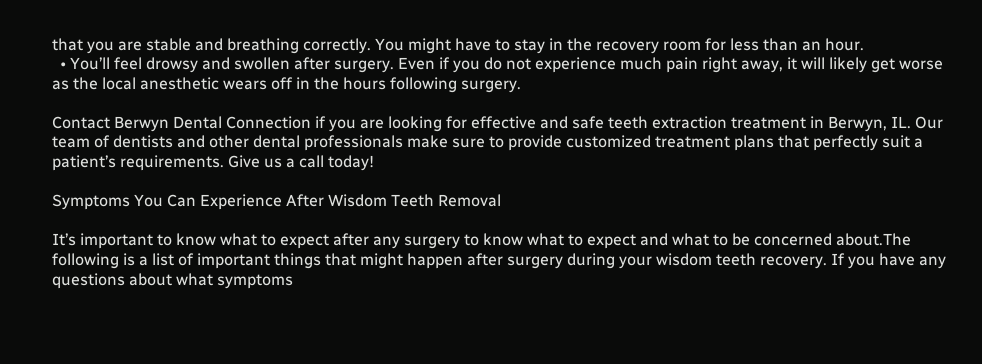that you are stable and breathing correctly. You might have to stay in the recovery room for less than an hour.
  • You’ll feel drowsy and swollen after surgery. Even if you do not experience much pain right away, it will likely get worse as the local anesthetic wears off in the hours following surgery.

Contact Berwyn Dental Connection if you are looking for effective and safe teeth extraction treatment in Berwyn, IL. Our team of dentists and other dental professionals make sure to provide customized treatment plans that perfectly suit a patient’s requirements. Give us a call today!

Symptoms You Can Experience After Wisdom Teeth Removal

It’s important to know what to expect after any surgery to know what to expect and what to be concerned about.The following is a list of important things that might happen after surgery during your wisdom teeth recovery. If you have any questions about what symptoms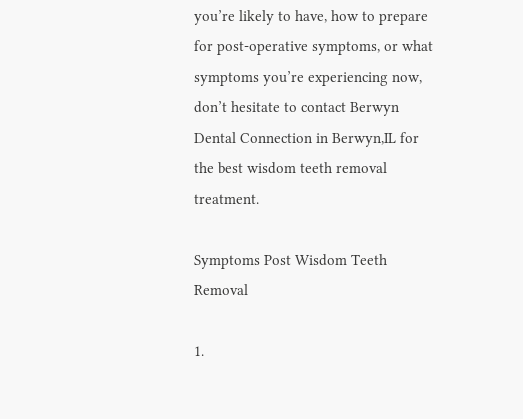you’re likely to have, how to prepare for post-operative symptoms, or what symptoms you’re experiencing now, don’t hesitate to contact Berwyn Dental Connection in Berwyn,IL for the best wisdom teeth removal treatment.

Symptoms Post Wisdom Teeth Removal

1.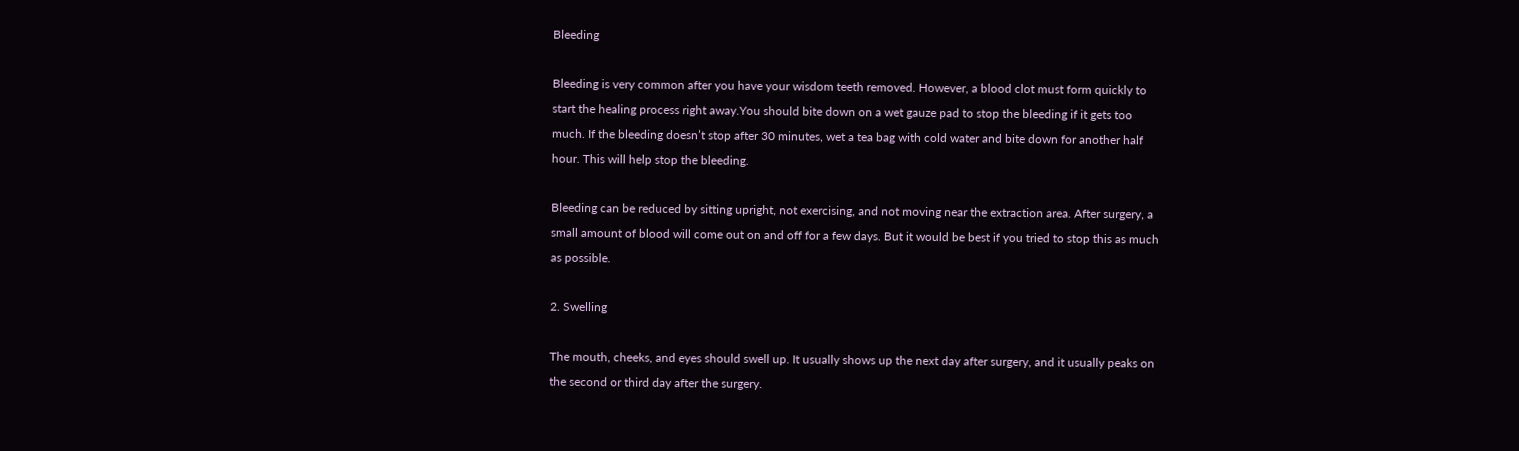Bleeding

Bleeding is very common after you have your wisdom teeth removed. However, a blood clot must form quickly to start the healing process right away.You should bite down on a wet gauze pad to stop the bleeding if it gets too much. If the bleeding doesn’t stop after 30 minutes, wet a tea bag with cold water and bite down for another half hour. This will help stop the bleeding.

Bleeding can be reduced by sitting upright, not exercising, and not moving near the extraction area. After surgery, a small amount of blood will come out on and off for a few days. But it would be best if you tried to stop this as much as possible.

2. Swelling

The mouth, cheeks, and eyes should swell up. It usually shows up the next day after surgery, and it usually peaks on the second or third day after the surgery.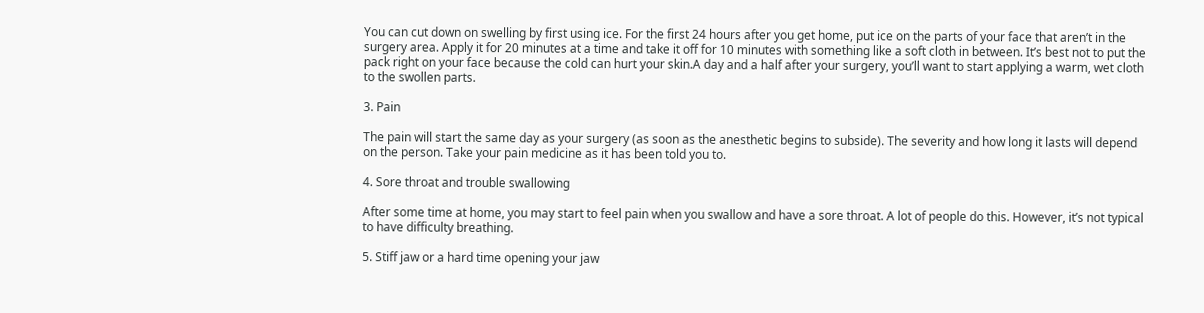You can cut down on swelling by first using ice. For the first 24 hours after you get home, put ice on the parts of your face that aren’t in the surgery area. Apply it for 20 minutes at a time and take it off for 10 minutes with something like a soft cloth in between. It’s best not to put the pack right on your face because the cold can hurt your skin.A day and a half after your surgery, you’ll want to start applying a warm, wet cloth to the swollen parts.

3. Pain

The pain will start the same day as your surgery (as soon as the anesthetic begins to subside). The severity and how long it lasts will depend on the person. Take your pain medicine as it has been told you to.

4. Sore throat and trouble swallowing

After some time at home, you may start to feel pain when you swallow and have a sore throat. A lot of people do this. However, it’s not typical to have difficulty breathing.

5. Stiff jaw or a hard time opening your jaw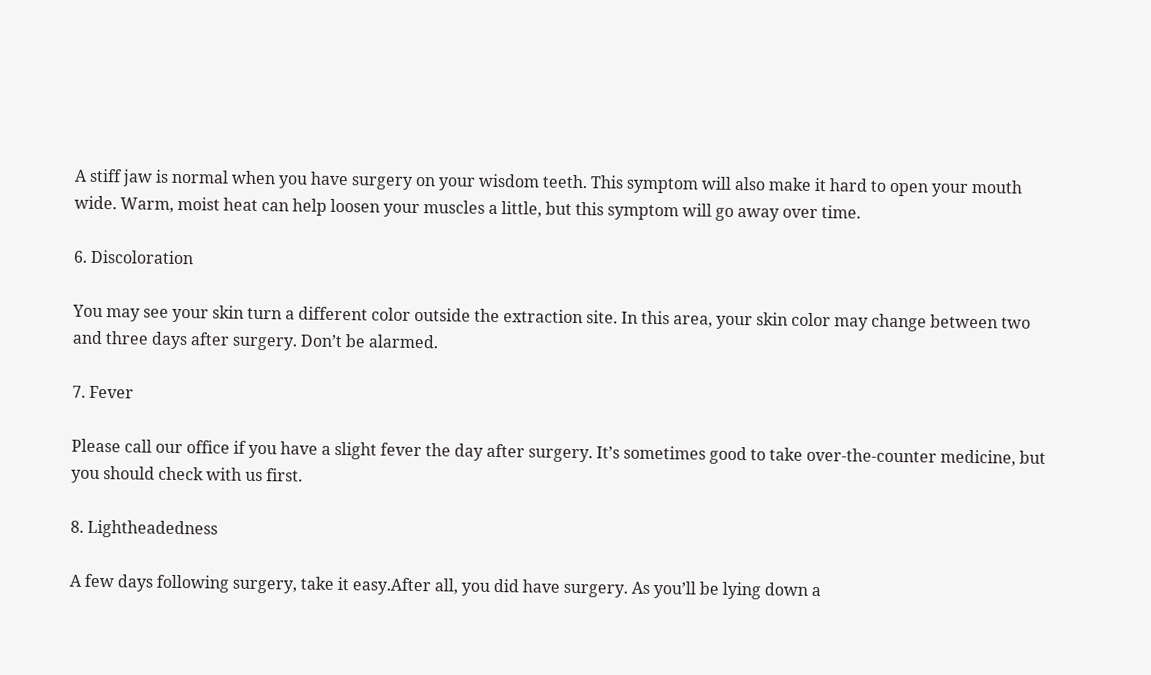A stiff jaw is normal when you have surgery on your wisdom teeth. This symptom will also make it hard to open your mouth wide. Warm, moist heat can help loosen your muscles a little, but this symptom will go away over time.

6. Discoloration

You may see your skin turn a different color outside the extraction site. In this area, your skin color may change between two and three days after surgery. Don’t be alarmed.

7. Fever

Please call our office if you have a slight fever the day after surgery. It’s sometimes good to take over-the-counter medicine, but you should check with us first.

8. Lightheadedness

A few days following surgery, take it easy.After all, you did have surgery. As you’ll be lying down a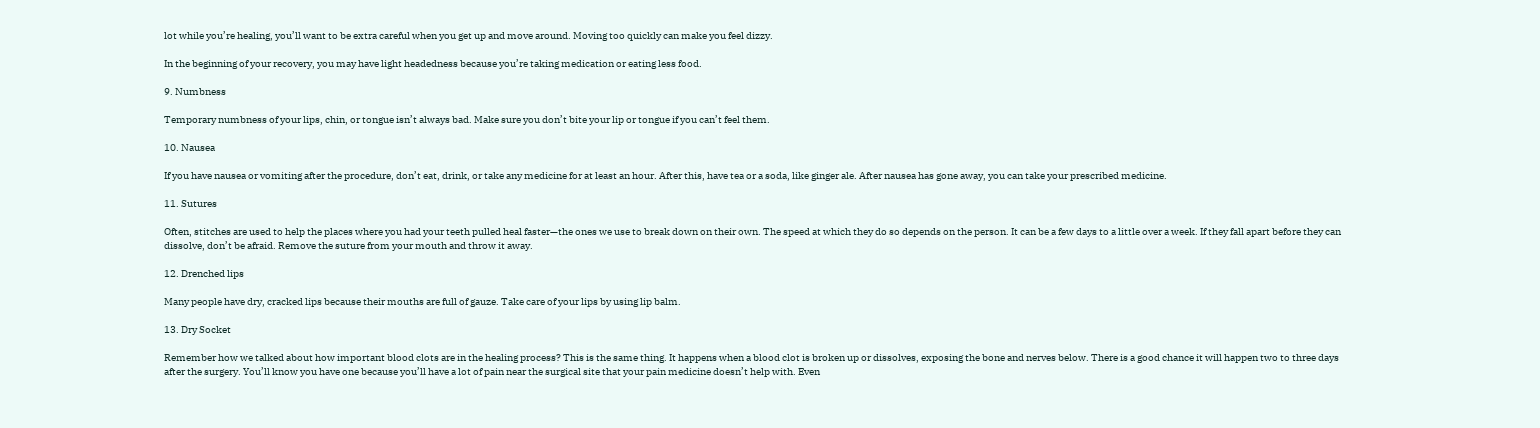lot while you’re healing, you’ll want to be extra careful when you get up and move around. Moving too quickly can make you feel dizzy.

In the beginning of your recovery, you may have light headedness because you’re taking medication or eating less food.

9. Numbness

Temporary numbness of your lips, chin, or tongue isn’t always bad. Make sure you don’t bite your lip or tongue if you can’t feel them.

10. Nausea

If you have nausea or vomiting after the procedure, don’t eat, drink, or take any medicine for at least an hour. After this, have tea or a soda, like ginger ale. After nausea has gone away, you can take your prescribed medicine.

11. Sutures

Often, stitches are used to help the places where you had your teeth pulled heal faster—the ones we use to break down on their own. The speed at which they do so depends on the person. It can be a few days to a little over a week. If they fall apart before they can dissolve, don’t be afraid. Remove the suture from your mouth and throw it away.

12. Drenched lips

Many people have dry, cracked lips because their mouths are full of gauze. Take care of your lips by using lip balm.

13. Dry Socket

Remember how we talked about how important blood clots are in the healing process? This is the same thing. It happens when a blood clot is broken up or dissolves, exposing the bone and nerves below. There is a good chance it will happen two to three days after the surgery. You’ll know you have one because you’ll have a lot of pain near the surgical site that your pain medicine doesn’t help with. Even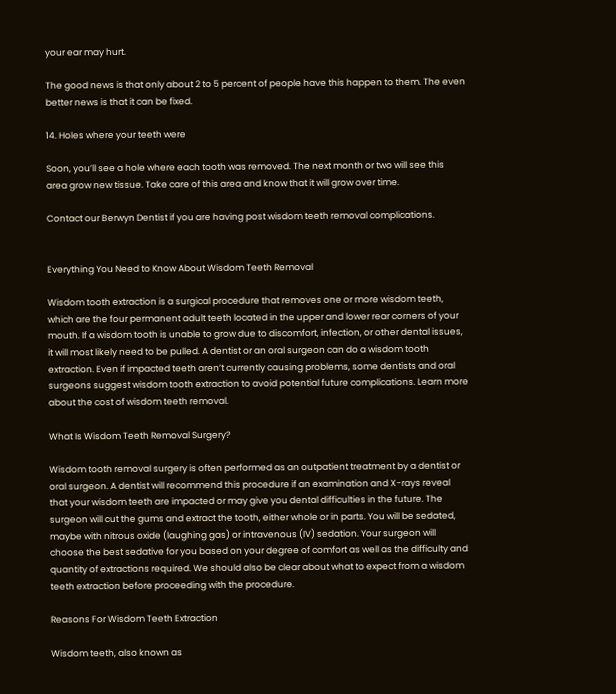your ear may hurt.

The good news is that only about 2 to 5 percent of people have this happen to them. The even better news is that it can be fixed.

14. Holes where your teeth were

Soon, you’ll see a hole where each tooth was removed. The next month or two will see this area grow new tissue. Take care of this area and know that it will grow over time.

Contact our Berwyn Dentist if you are having post wisdom teeth removal complications.


Everything You Need to Know About Wisdom Teeth Removal

Wisdom tooth extraction is a surgical procedure that removes one or more wisdom teeth, which are the four permanent adult teeth located in the upper and lower rear corners of your mouth. If a wisdom tooth is unable to grow due to discomfort, infection, or other dental issues, it will most likely need to be pulled. A dentist or an oral surgeon can do a wisdom tooth extraction. Even if impacted teeth aren’t currently causing problems, some dentists and oral surgeons suggest wisdom tooth extraction to avoid potential future complications. Learn more about the cost of wisdom teeth removal.

What Is Wisdom Teeth Removal Surgery?

Wisdom tooth removal surgery is often performed as an outpatient treatment by a dentist or oral surgeon. A dentist will recommend this procedure if an examination and X-rays reveal that your wisdom teeth are impacted or may give you dental difficulties in the future. The surgeon will cut the gums and extract the tooth, either whole or in parts. You will be sedated, maybe with nitrous oxide (laughing gas) or intravenous (IV) sedation. Your surgeon will choose the best sedative for you based on your degree of comfort as well as the difficulty and quantity of extractions required. We should also be clear about what to expect from a wisdom teeth extraction before proceeding with the procedure.

Reasons For Wisdom Teeth Extraction

Wisdom teeth, also known as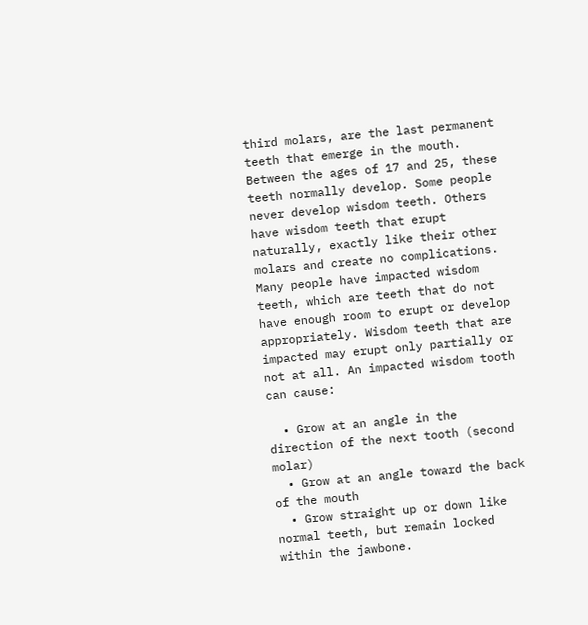third molars, are the last permanent teeth that emerge in the mouth. Between the ages of 17 and 25, these teeth normally develop. Some people never develop wisdom teeth. Others have wisdom teeth that erupt naturally, exactly like their other molars and create no complications. Many people have impacted wisdom teeth, which are teeth that do not have enough room to erupt or develop appropriately. Wisdom teeth that are impacted may erupt only partially or not at all. An impacted wisdom tooth can cause:

  • Grow at an angle in the direction of the next tooth (second molar)
  • Grow at an angle toward the back of the mouth
  • Grow straight up or down like normal teeth, but remain locked within the jawbone.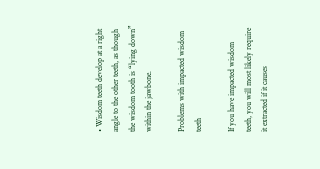• Wisdom teeth develop at a right angle to the other teeth, as though the wisdom tooth is “lying down” within the jawbone.

Problems with impacted wisdom teeth

If you have impacted wisdom teeth, you will most likely require it extracted if it causes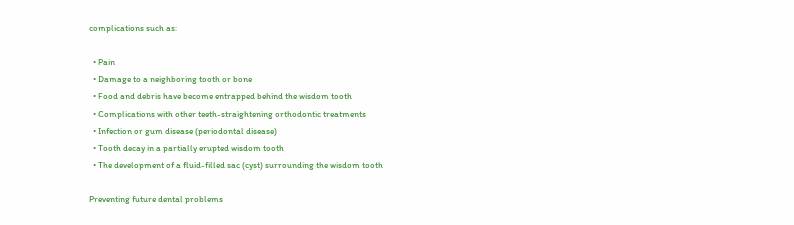complications such as:

  • Pain
  • Damage to a neighboring tooth or bone
  • Food and debris have become entrapped behind the wisdom tooth
  • Complications with other teeth-straightening orthodontic treatments
  • Infection or gum disease (periodontal disease)
  • Tooth decay in a partially erupted wisdom tooth
  • The development of a fluid-filled sac (cyst) surrounding the wisdom tooth

Preventing future dental problems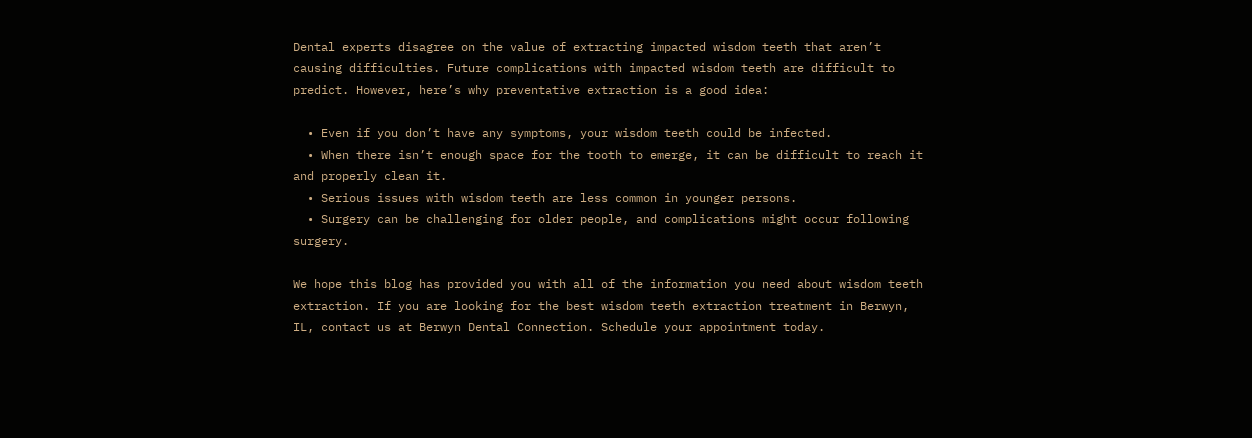Dental experts disagree on the value of extracting impacted wisdom teeth that aren’t causing difficulties. Future complications with impacted wisdom teeth are difficult to predict. However, here’s why preventative extraction is a good idea:

  • Even if you don’t have any symptoms, your wisdom teeth could be infected.
  • When there isn’t enough space for the tooth to emerge, it can be difficult to reach it and properly clean it.
  • Serious issues with wisdom teeth are less common in younger persons.
  • Surgery can be challenging for older people, and complications might occur following surgery.

We hope this blog has provided you with all of the information you need about wisdom teeth extraction. If you are looking for the best wisdom teeth extraction treatment in Berwyn, IL, contact us at Berwyn Dental Connection. Schedule your appointment today.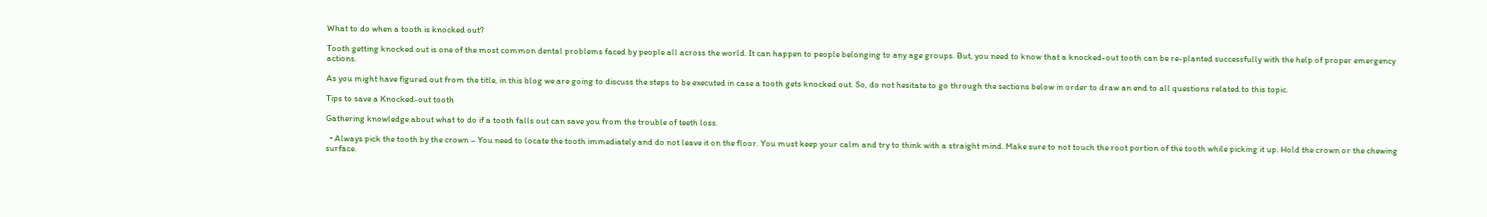What to do when a tooth is knocked out?

Tooth getting knocked out is one of the most common dental problems faced by people all across the world. It can happen to people belonging to any age groups. But, you need to know that a knocked-out tooth can be re-planted successfully with the help of proper emergency actions.

As you might have figured out from the title, in this blog we are going to discuss the steps to be executed in case a tooth gets knocked out. So, do not hesitate to go through the sections below in order to draw an end to all questions related to this topic.

Tips to save a Knocked-out tooth

Gathering knowledge about what to do if a tooth falls out can save you from the trouble of teeth loss.

  • Always pick the tooth by the crown – You need to locate the tooth immediately and do not leave it on the floor. You must keep your calm and try to think with a straight mind. Make sure to not touch the root portion of the tooth while picking it up. Hold the crown or the chewing surface.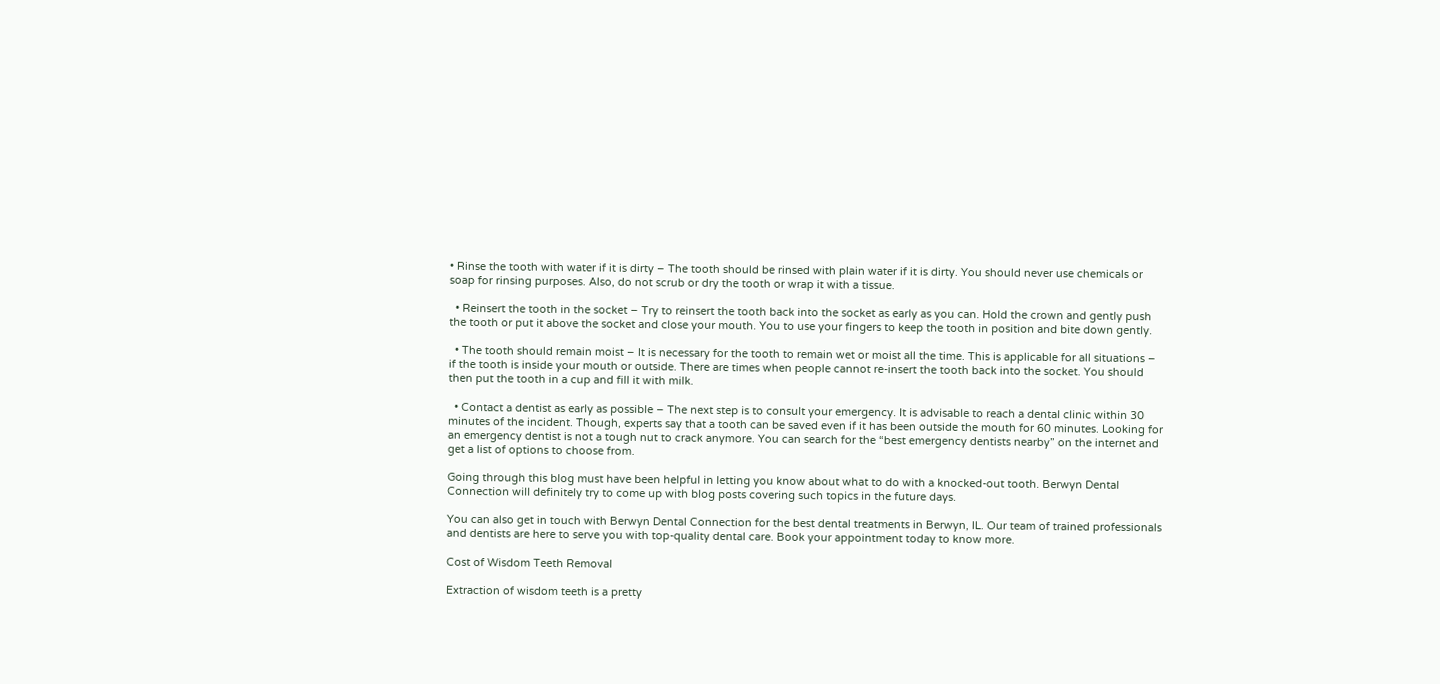• Rinse the tooth with water if it is dirty – The tooth should be rinsed with plain water if it is dirty. You should never use chemicals or soap for rinsing purposes. Also, do not scrub or dry the tooth or wrap it with a tissue.

  • Reinsert the tooth in the socket – Try to reinsert the tooth back into the socket as early as you can. Hold the crown and gently push the tooth or put it above the socket and close your mouth. You to use your fingers to keep the tooth in position and bite down gently.

  • The tooth should remain moist – It is necessary for the tooth to remain wet or moist all the time. This is applicable for all situations – if the tooth is inside your mouth or outside. There are times when people cannot re-insert the tooth back into the socket. You should then put the tooth in a cup and fill it with milk.

  • Contact a dentist as early as possible – The next step is to consult your emergency. It is advisable to reach a dental clinic within 30 minutes of the incident. Though, experts say that a tooth can be saved even if it has been outside the mouth for 60 minutes. Looking for an emergency dentist is not a tough nut to crack anymore. You can search for the “best emergency dentists nearby” on the internet and get a list of options to choose from.

Going through this blog must have been helpful in letting you know about what to do with a knocked-out tooth. Berwyn Dental Connection will definitely try to come up with blog posts covering such topics in the future days.

You can also get in touch with Berwyn Dental Connection for the best dental treatments in Berwyn, IL. Our team of trained professionals and dentists are here to serve you with top-quality dental care. Book your appointment today to know more.

Cost of Wisdom Teeth Removal

Extraction of wisdom teeth is a pretty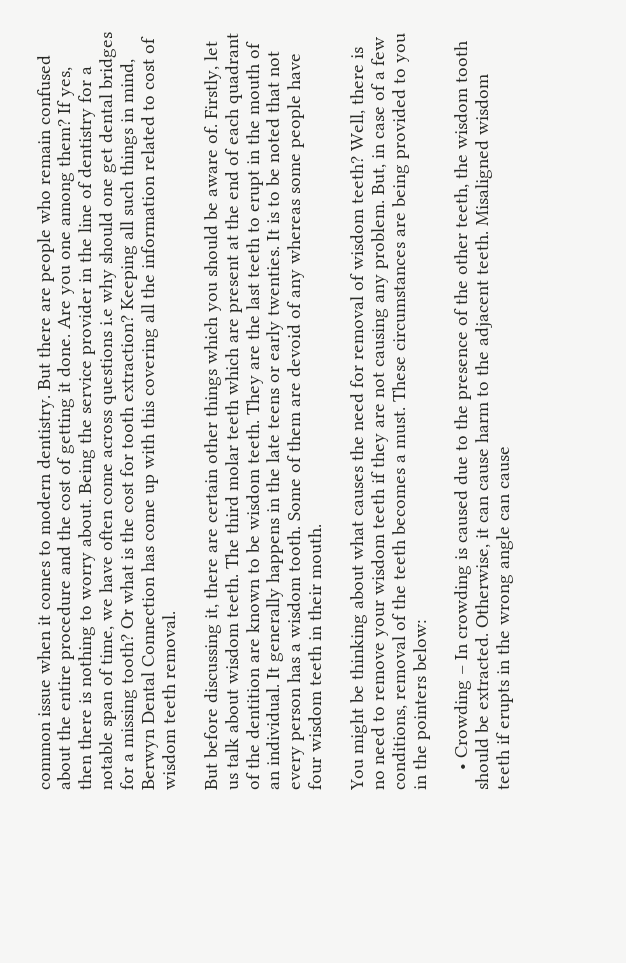common issue when it comes to modern dentistry. But there are people who remain confused about the entire procedure and the cost of getting it done. Are you one among them? If yes, then there is nothing to worry about. Being the service provider in the line of dentistry for a notable span of time, we have often come across questions i.e why should one get dental bridges for a missing tooth? Or what is the cost for tooth extraction? Keeping all such things in mind, Berwyn Dental Connection has come up with this covering all the information related to cost of wisdom teeth removal.

But before discussing it, there are certain other things which you should be aware of. Firstly, let us talk about wisdom teeth. The third molar teeth which are present at the end of each quadrant of the dentition are known to be wisdom teeth. They are the last teeth to erupt in the mouth of an individual. It generally happens in the late teens or early twenties. It is to be noted that not every person has a wisdom tooth. Some of them are devoid of any whereas some people have four wisdom teeth in their mouth.

You might be thinking about what causes the need for removal of wisdom teeth? Well, there is no need to remove your wisdom teeth if they are not causing any problem. But, in case of a few conditions, removal of the teeth becomes a must. These circumstances are being provided to you in the pointers below:

    • Crowding – In crowding is caused due to the presence of the other teeth, the wisdom tooth should be extracted. Otherwise, it can cause harm to the adjacent teeth. Misaligned wisdom teeth if erupts in the wrong angle can cause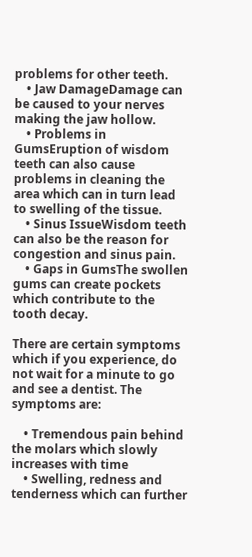problems for other teeth.
    • Jaw DamageDamage can be caused to your nerves making the jaw hollow.
    • Problems in GumsEruption of wisdom teeth can also cause problems in cleaning the area which can in turn lead to swelling of the tissue.
    • Sinus IssueWisdom teeth can also be the reason for congestion and sinus pain.
    • Gaps in GumsThe swollen gums can create pockets which contribute to the tooth decay.

There are certain symptoms which if you experience, do not wait for a minute to go and see a dentist. The symptoms are:

    • Tremendous pain behind the molars which slowly increases with time
    • Swelling, redness and tenderness which can further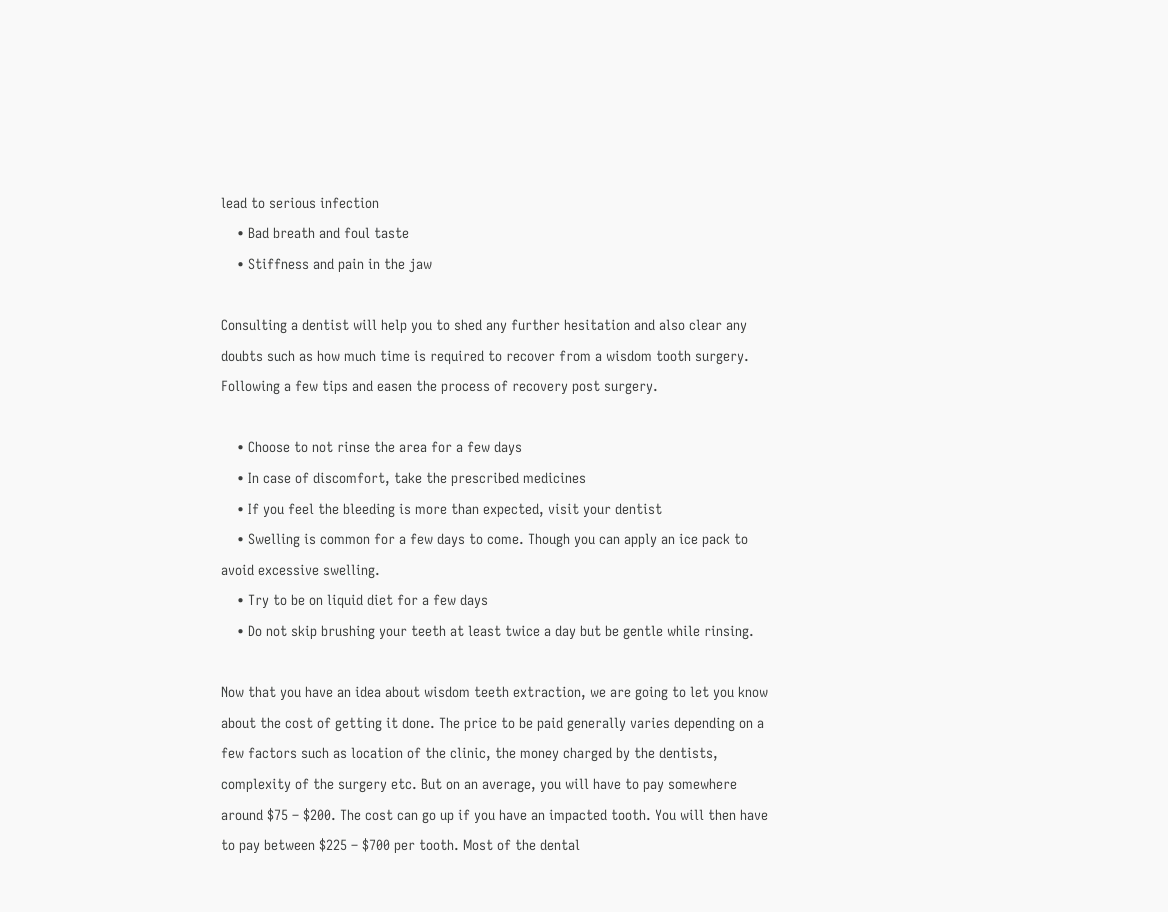lead to serious infection
    • Bad breath and foul taste
    • Stiffness and pain in the jaw

Consulting a dentist will help you to shed any further hesitation and also clear any doubts such as how much time is required to recover from a wisdom tooth surgery. Following a few tips and easen the process of recovery post surgery.

    • Choose to not rinse the area for a few days
    • In case of discomfort, take the prescribed medicines
    • If you feel the bleeding is more than expected, visit your dentist
    • Swelling is common for a few days to come. Though you can apply an ice pack to avoid excessive swelling.
    • Try to be on liquid diet for a few days
    • Do not skip brushing your teeth at least twice a day but be gentle while rinsing.

Now that you have an idea about wisdom teeth extraction, we are going to let you know about the cost of getting it done. The price to be paid generally varies depending on a few factors such as location of the clinic, the money charged by the dentists, complexity of the surgery etc. But on an average, you will have to pay somewhere around $75 – $200. The cost can go up if you have an impacted tooth. You will then have to pay between $225 – $700 per tooth. Most of the dental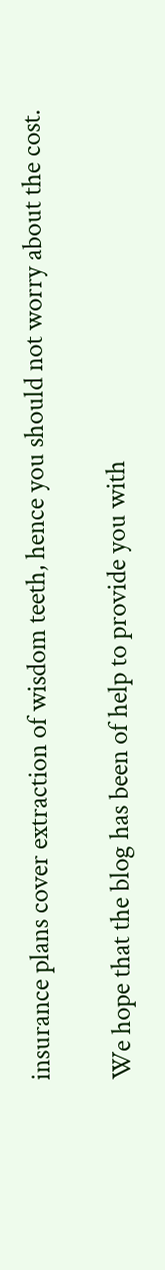insurance plans cover extraction of wisdom teeth, hence you should not worry about the cost.

We hope that the blog has been of help to provide you with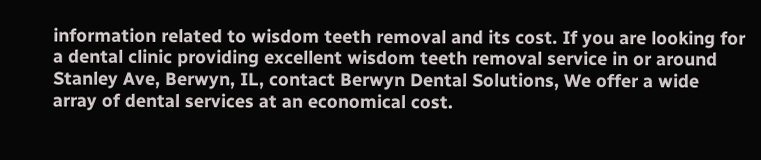information related to wisdom teeth removal and its cost. If you are looking for a dental clinic providing excellent wisdom teeth removal service in or around Stanley Ave, Berwyn, IL, contact Berwyn Dental Solutions, We offer a wide array of dental services at an economical cost.